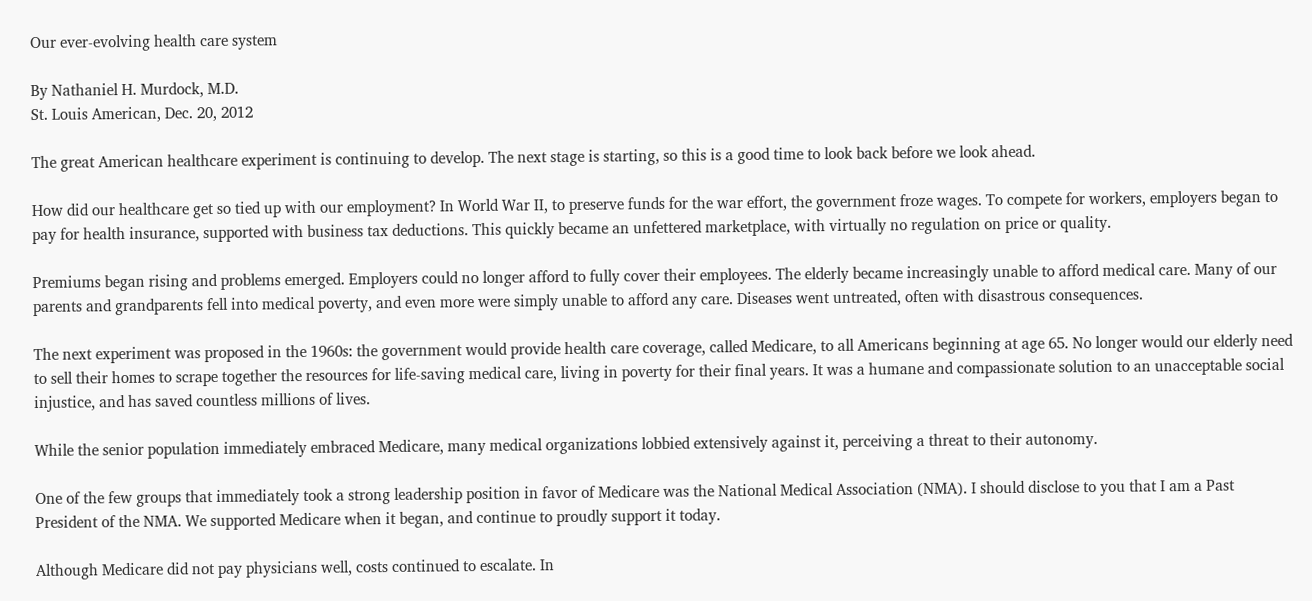Our ever-evolving health care system

By Nathaniel H. Murdock, M.D.
St. Louis American, Dec. 20, 2012

The great American healthcare experiment is continuing to develop. The next stage is starting, so this is a good time to look back before we look ahead.

How did our healthcare get so tied up with our employment? In World War II, to preserve funds for the war effort, the government froze wages. To compete for workers, employers began to pay for health insurance, supported with business tax deductions. This quickly became an unfettered marketplace, with virtually no regulation on price or quality.

Premiums began rising and problems emerged. Employers could no longer afford to fully cover their employees. The elderly became increasingly unable to afford medical care. Many of our parents and grandparents fell into medical poverty, and even more were simply unable to afford any care. Diseases went untreated, often with disastrous consequences.

The next experiment was proposed in the 1960s: the government would provide health care coverage, called Medicare, to all Americans beginning at age 65. No longer would our elderly need to sell their homes to scrape together the resources for life-saving medical care, living in poverty for their final years. It was a humane and compassionate solution to an unacceptable social injustice, and has saved countless millions of lives.

While the senior population immediately embraced Medicare, many medical organizations lobbied extensively against it, perceiving a threat to their autonomy.

One of the few groups that immediately took a strong leadership position in favor of Medicare was the National Medical Association (NMA). I should disclose to you that I am a Past President of the NMA. We supported Medicare when it began, and continue to proudly support it today.

Although Medicare did not pay physicians well, costs continued to escalate. In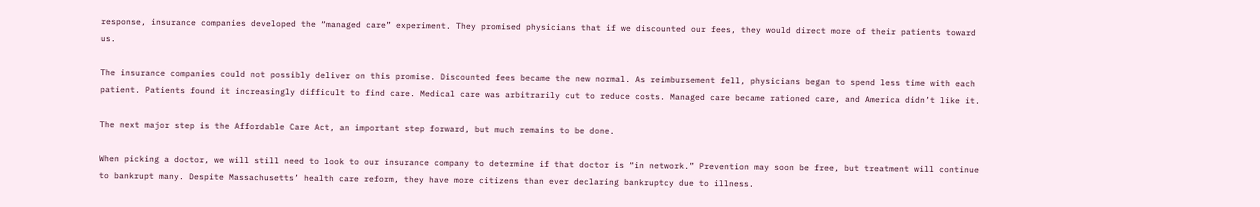response, insurance companies developed the “managed care” experiment. They promised physicians that if we discounted our fees, they would direct more of their patients toward us.

The insurance companies could not possibly deliver on this promise. Discounted fees became the new normal. As reimbursement fell, physicians began to spend less time with each patient. Patients found it increasingly difficult to find care. Medical care was arbitrarily cut to reduce costs. Managed care became rationed care, and America didn’t like it.

The next major step is the Affordable Care Act, an important step forward, but much remains to be done.

When picking a doctor, we will still need to look to our insurance company to determine if that doctor is “in network.” Prevention may soon be free, but treatment will continue to bankrupt many. Despite Massachusetts’ health care reform, they have more citizens than ever declaring bankruptcy due to illness.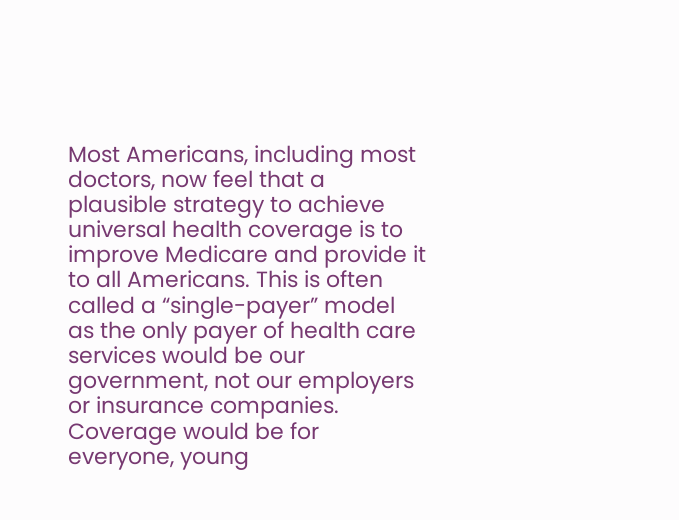Most Americans, including most doctors, now feel that a plausible strategy to achieve universal health coverage is to improve Medicare and provide it to all Americans. This is often called a “single-payer” model as the only payer of health care services would be our government, not our employers or insurance companies. Coverage would be for everyone, young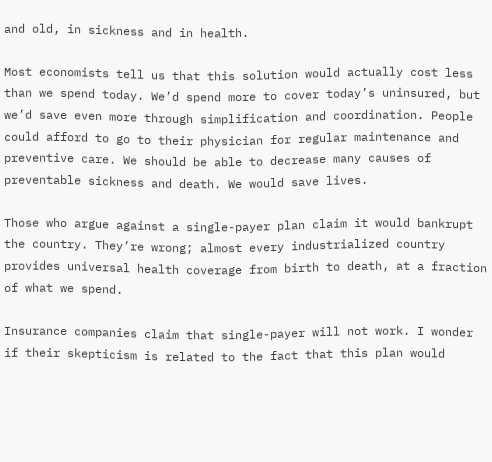and old, in sickness and in health.

Most economists tell us that this solution would actually cost less than we spend today. We’d spend more to cover today’s uninsured, but we’d save even more through simplification and coordination. People could afford to go to their physician for regular maintenance and preventive care. We should be able to decrease many causes of preventable sickness and death. We would save lives.

Those who argue against a single-payer plan claim it would bankrupt the country. They’re wrong; almost every industrialized country provides universal health coverage from birth to death, at a fraction of what we spend.

Insurance companies claim that single-payer will not work. I wonder if their skepticism is related to the fact that this plan would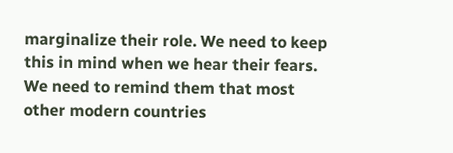marginalize their role. We need to keep this in mind when we hear their fears. We need to remind them that most other modern countries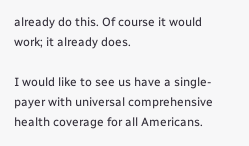already do this. Of course it would work; it already does.

I would like to see us have a single-payer with universal comprehensive health coverage for all Americans.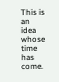This is an idea whose time has come.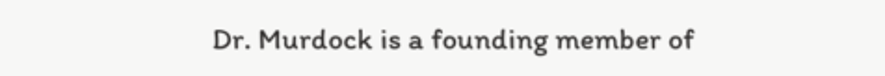Dr. Murdock is a founding member of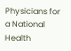Physicians for a National Health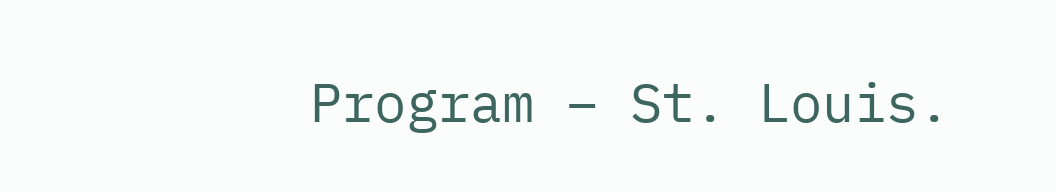Program – St. Louis.